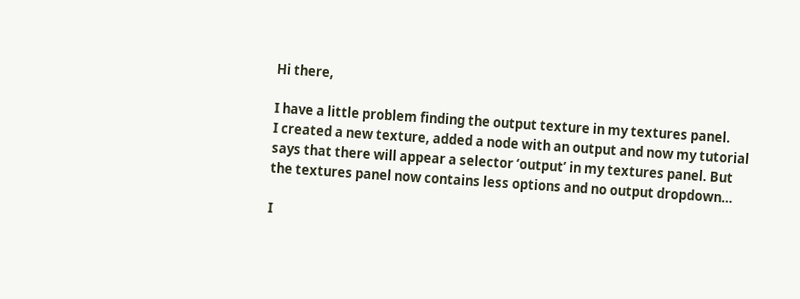Hi there,

I have a little problem finding the output texture in my textures panel.
I created a new texture, added a node with an output and now my tutorial says that there will appear a selector ‘output’ in my textures panel. But the textures panel now contains less options and no output dropdown…

I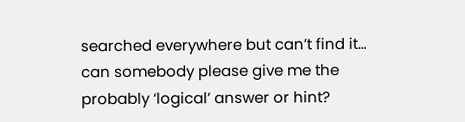searched everywhere but can’t find it… can somebody please give me the probably ‘logical’ answer or hint?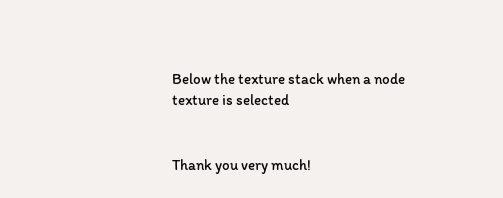Below the texture stack when a node texture is selected


Thank you very much!